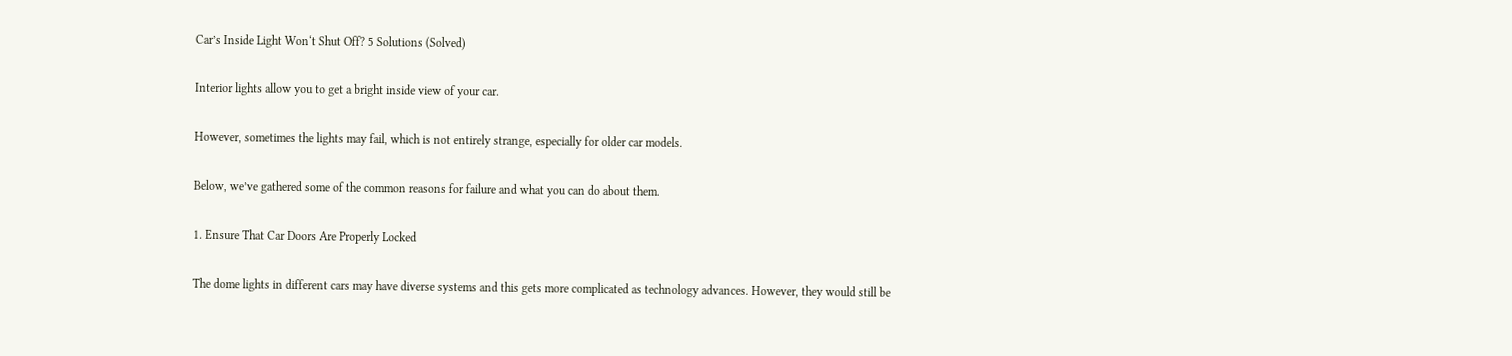Car’s Inside Light Won‘t Shut Off? 5 Solutions (Solved)

Interior lights allow you to get a bright inside view of your car.

However, sometimes the lights may fail, which is not entirely strange, especially for older car models.

Below, we’ve gathered some of the common reasons for failure and what you can do about them.

1. Ensure That Car Doors Are Properly Locked

The dome lights in different cars may have diverse systems and this gets more complicated as technology advances. However, they would still be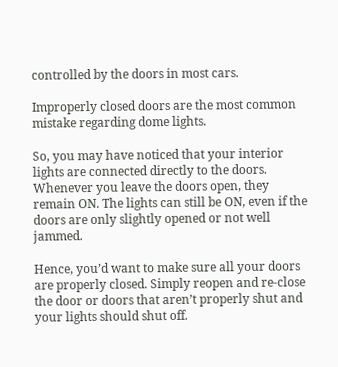controlled by the doors in most cars.

Improperly closed doors are the most common mistake regarding dome lights.

So, you may have noticed that your interior lights are connected directly to the doors. Whenever you leave the doors open, they remain ON. The lights can still be ON, even if the doors are only slightly opened or not well jammed.

Hence, you’d want to make sure all your doors are properly closed. Simply reopen and re-close the door or doors that aren’t properly shut and your lights should shut off.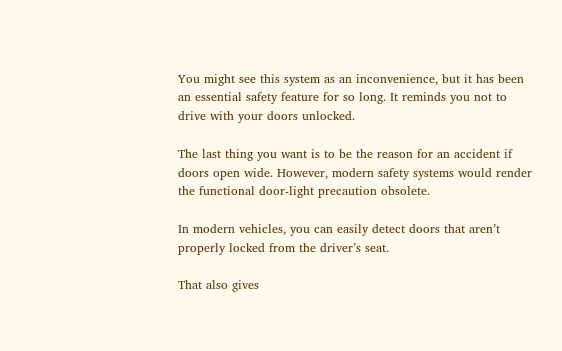You might see this system as an inconvenience, but it has been an essential safety feature for so long. It reminds you not to drive with your doors unlocked.

The last thing you want is to be the reason for an accident if doors open wide. However, modern safety systems would render the functional door-light precaution obsolete.

In modern vehicles, you can easily detect doors that aren’t properly locked from the driver’s seat.

That also gives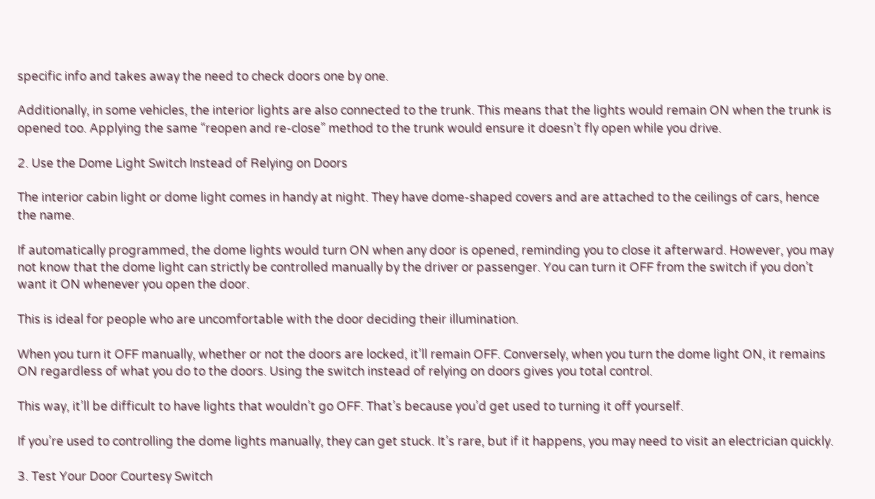specific info and takes away the need to check doors one by one.

Additionally, in some vehicles, the interior lights are also connected to the trunk. This means that the lights would remain ON when the trunk is opened too. Applying the same “reopen and re-close” method to the trunk would ensure it doesn’t fly open while you drive.

2. Use the Dome Light Switch Instead of Relying on Doors

The interior cabin light or dome light comes in handy at night. They have dome-shaped covers and are attached to the ceilings of cars, hence the name.

If automatically programmed, the dome lights would turn ON when any door is opened, reminding you to close it afterward. However, you may not know that the dome light can strictly be controlled manually by the driver or passenger. You can turn it OFF from the switch if you don’t want it ON whenever you open the door.

This is ideal for people who are uncomfortable with the door deciding their illumination.

When you turn it OFF manually, whether or not the doors are locked, it’ll remain OFF. Conversely, when you turn the dome light ON, it remains ON regardless of what you do to the doors. Using the switch instead of relying on doors gives you total control.

This way, it’ll be difficult to have lights that wouldn’t go OFF. That’s because you’d get used to turning it off yourself.

If you’re used to controlling the dome lights manually, they can get stuck. It’s rare, but if it happens, you may need to visit an electrician quickly.

3. Test Your Door Courtesy Switch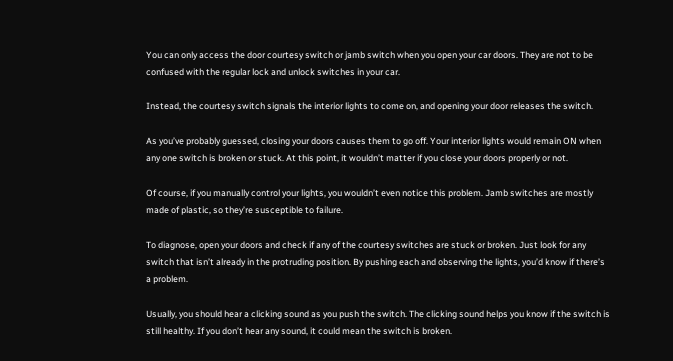You can only access the door courtesy switch or jamb switch when you open your car doors. They are not to be confused with the regular lock and unlock switches in your car.

Instead, the courtesy switch signals the interior lights to come on, and opening your door releases the switch.

As you’ve probably guessed, closing your doors causes them to go off. Your interior lights would remain ON when any one switch is broken or stuck. At this point, it wouldn’t matter if you close your doors properly or not.

Of course, if you manually control your lights, you wouldn’t even notice this problem. Jamb switches are mostly made of plastic, so they’re susceptible to failure.

To diagnose, open your doors and check if any of the courtesy switches are stuck or broken. Just look for any switch that isn’t already in the protruding position. By pushing each and observing the lights, you’d know if there’s a problem.

Usually, you should hear a clicking sound as you push the switch. The clicking sound helps you know if the switch is still healthy. If you don’t hear any sound, it could mean the switch is broken.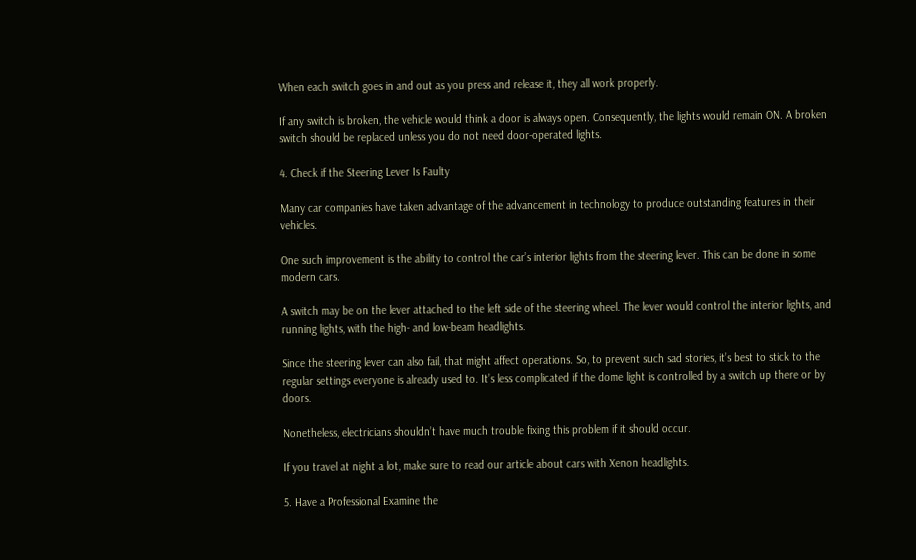When each switch goes in and out as you press and release it, they all work properly.

If any switch is broken, the vehicle would think a door is always open. Consequently, the lights would remain ON. A broken switch should be replaced unless you do not need door-operated lights.

4. Check if the Steering Lever Is Faulty

Many car companies have taken advantage of the advancement in technology to produce outstanding features in their vehicles.

One such improvement is the ability to control the car’s interior lights from the steering lever. This can be done in some modern cars.

A switch may be on the lever attached to the left side of the steering wheel. The lever would control the interior lights, and running lights, with the high- and low-beam headlights.

Since the steering lever can also fail, that might affect operations. So, to prevent such sad stories, it’s best to stick to the regular settings everyone is already used to. It’s less complicated if the dome light is controlled by a switch up there or by doors.

Nonetheless, electricians shouldn’t have much trouble fixing this problem if it should occur.

If you travel at night a lot, make sure to read our article about cars with Xenon headlights.

5. Have a Professional Examine the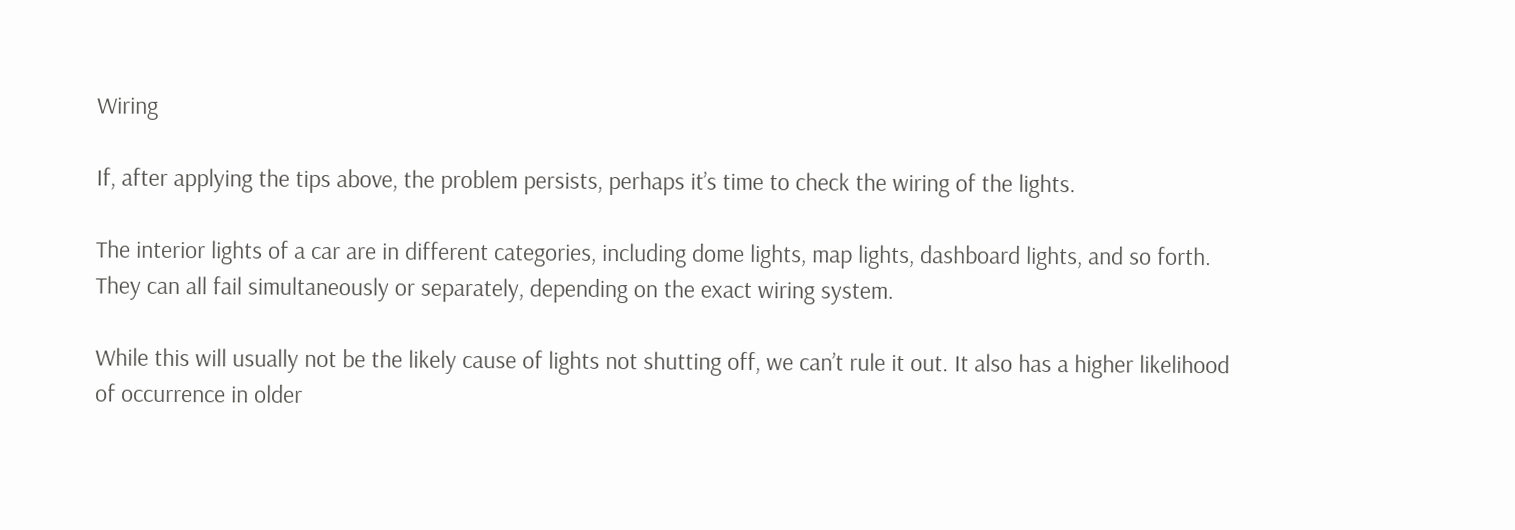Wiring

If, after applying the tips above, the problem persists, perhaps it’s time to check the wiring of the lights.

The interior lights of a car are in different categories, including dome lights, map lights, dashboard lights, and so forth. They can all fail simultaneously or separately, depending on the exact wiring system.

While this will usually not be the likely cause of lights not shutting off, we can’t rule it out. It also has a higher likelihood of occurrence in older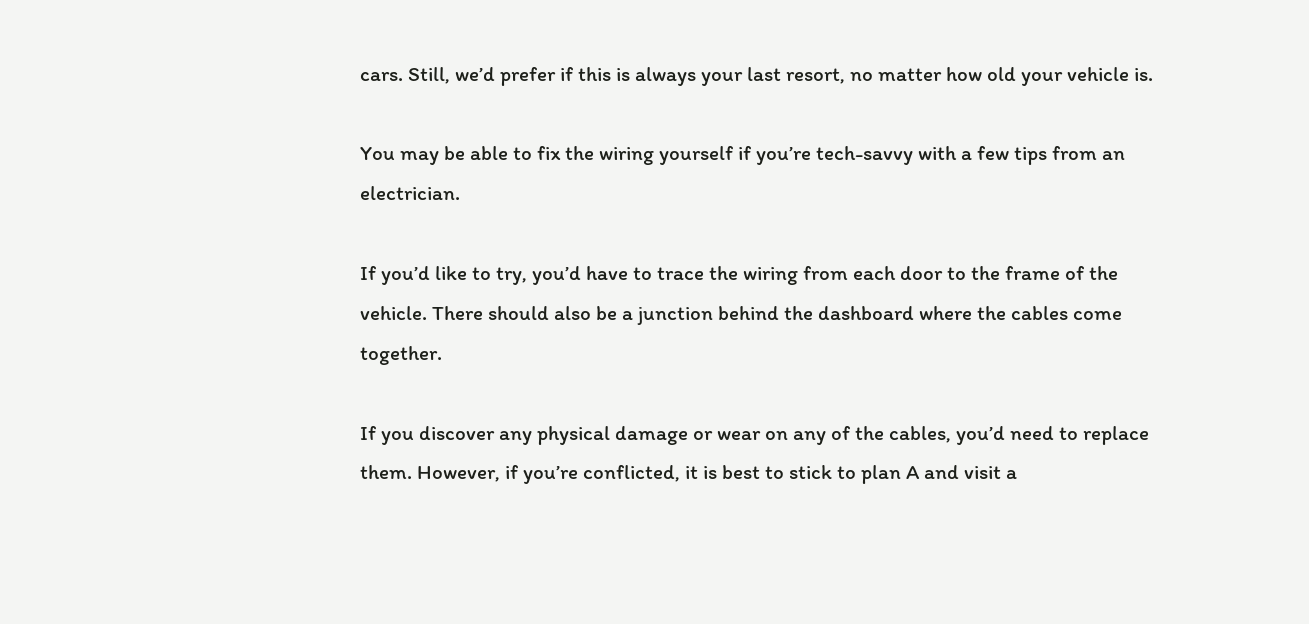cars. Still, we’d prefer if this is always your last resort, no matter how old your vehicle is.

You may be able to fix the wiring yourself if you’re tech-savvy with a few tips from an electrician.

If you’d like to try, you’d have to trace the wiring from each door to the frame of the vehicle. There should also be a junction behind the dashboard where the cables come together.

If you discover any physical damage or wear on any of the cables, you’d need to replace them. However, if you’re conflicted, it is best to stick to plan A and visit a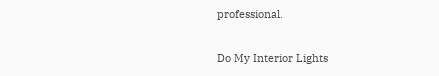professional.

Do My Interior Lights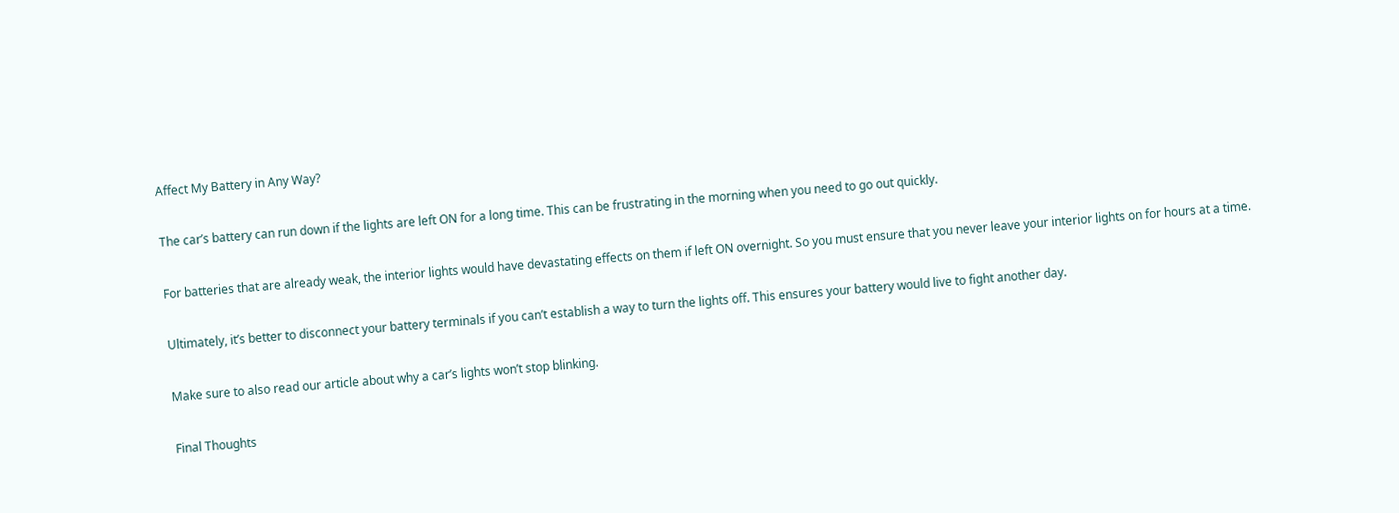Affect My Battery in Any Way?

The car’s battery can run down if the lights are left ON for a long time. This can be frustrating in the morning when you need to go out quickly.

For batteries that are already weak, the interior lights would have devastating effects on them if left ON overnight. So you must ensure that you never leave your interior lights on for hours at a time.

Ultimately, it’s better to disconnect your battery terminals if you can’t establish a way to turn the lights off. This ensures your battery would live to fight another day.

Make sure to also read our article about why a car’s lights won’t stop blinking.

Final Thoughts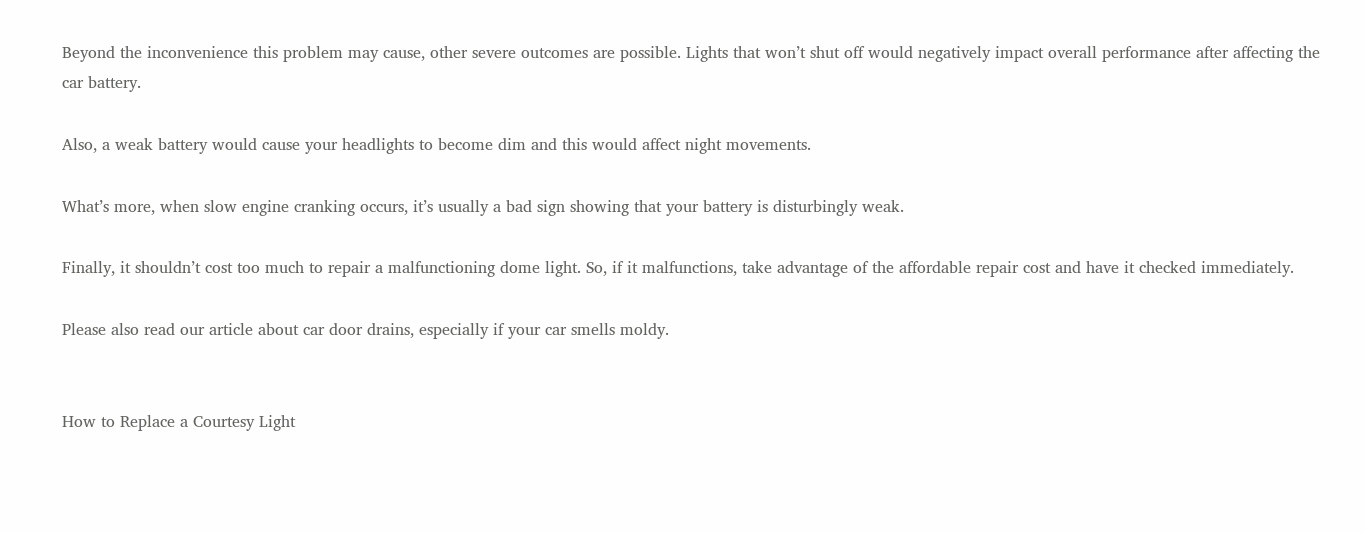Beyond the inconvenience this problem may cause, other severe outcomes are possible. Lights that won’t shut off would negatively impact overall performance after affecting the car battery.

Also, a weak battery would cause your headlights to become dim and this would affect night movements.

What’s more, when slow engine cranking occurs, it’s usually a bad sign showing that your battery is disturbingly weak.

Finally, it shouldn’t cost too much to repair a malfunctioning dome light. So, if it malfunctions, take advantage of the affordable repair cost and have it checked immediately.

Please also read our article about car door drains, especially if your car smells moldy.


How to Replace a Courtesy Light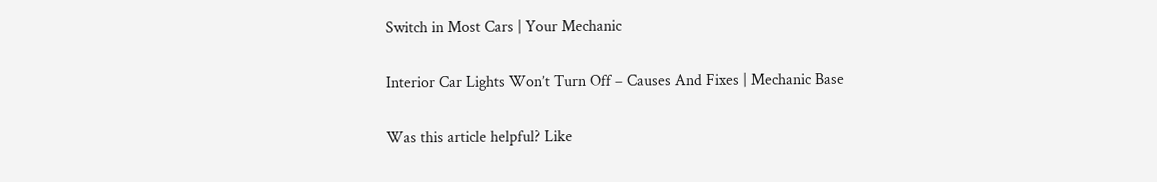Switch in Most Cars | Your Mechanic

Interior Car Lights Won’t Turn Off – Causes And Fixes | Mechanic Base

Was this article helpful? Like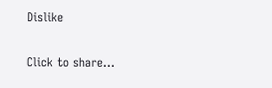Dislike

Click to share...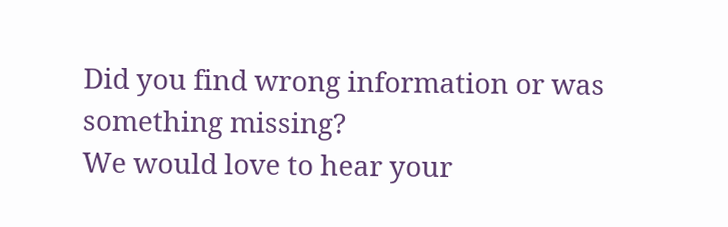Did you find wrong information or was something missing?
We would love to hear your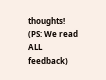thoughts! (PS: We read ALL feedback)